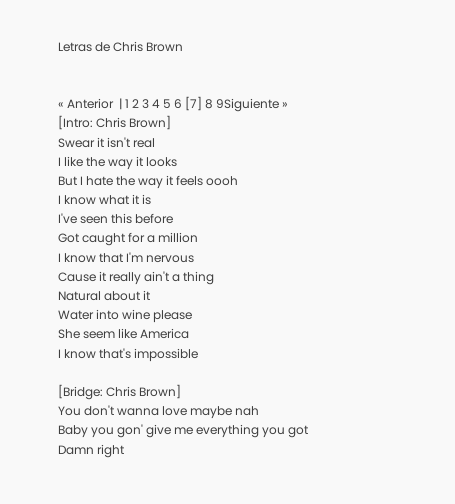Letras de Chris Brown


« Anterior  | 1 2 3 4 5 6 [7] 8 9Siguiente »
[Intro: Chris Brown]
Swear it isn't real
I like the way it looks
But I hate the way it feels oooh
I know what it is
I've seen this before
Got caught for a million
I know that I'm nervous
Cause it really ain't a thing
Natural about it
Water into wine please
She seem like America
I know that's impossible

[Bridge: Chris Brown]
You don't wanna love maybe nah
Baby you gon' give me everything you got
Damn right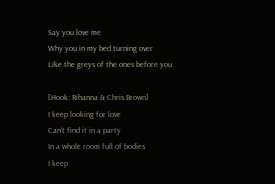Say you love me
Why you in my bed turning over
Like the greys of the ones before you

[Hook: Rihanna & Chris Brown]
I keep looking for love
Can't find it in a party
In a whole room full of bodies
I keep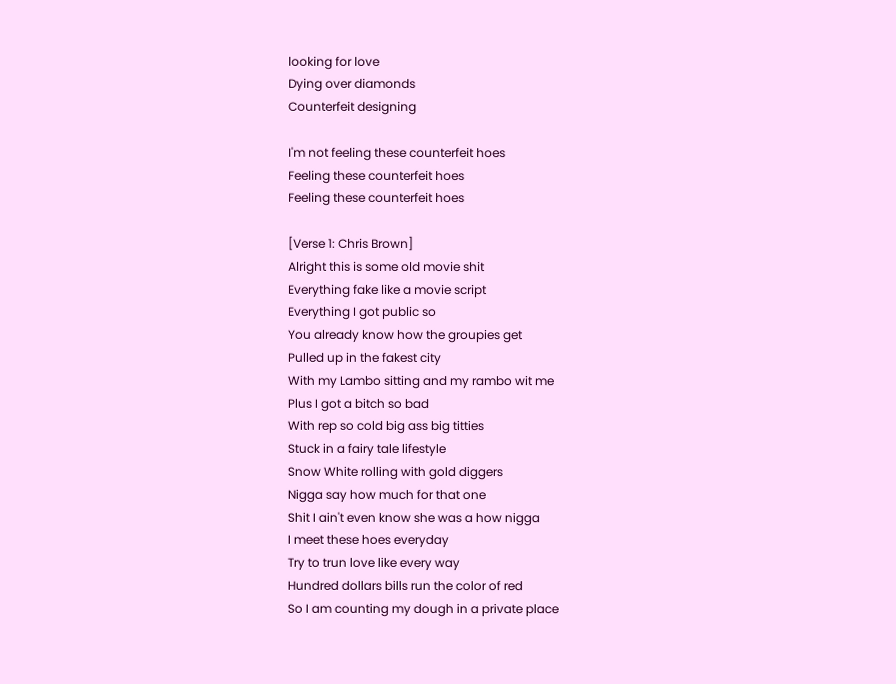looking for love
Dying over diamonds
Counterfeit designing

I'm not feeling these counterfeit hoes
Feeling these counterfeit hoes
Feeling these counterfeit hoes

[Verse 1: Chris Brown]
Alright this is some old movie shit
Everything fake like a movie script
Everything I got public so
You already know how the groupies get
Pulled up in the fakest city
With my Lambo sitting and my rambo wit me
Plus I got a bitch so bad
With rep so cold big ass big titties
Stuck in a fairy tale lifestyle
Snow White rolling with gold diggers
Nigga say how much for that one
Shit I ain't even know she was a how nigga
I meet these hoes everyday
Try to trun love like every way
Hundred dollars bills run the color of red
So I am counting my dough in a private place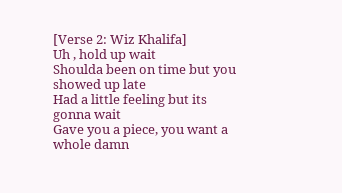[Verse 2: Wiz Khalifa]
Uh , hold up wait
Shoulda been on time but you showed up late
Had a little feeling but its gonna wait
Gave you a piece, you want a whole damn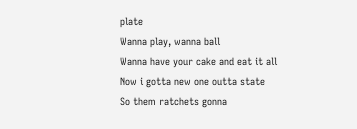plate
Wanna play, wanna ball
Wanna have your cake and eat it all
Now i gotta new one outta state
So them ratchets gonna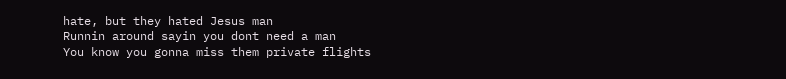hate, but they hated Jesus man
Runnin around sayin you dont need a man
You know you gonna miss them private flights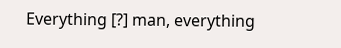Everything [?] man, everything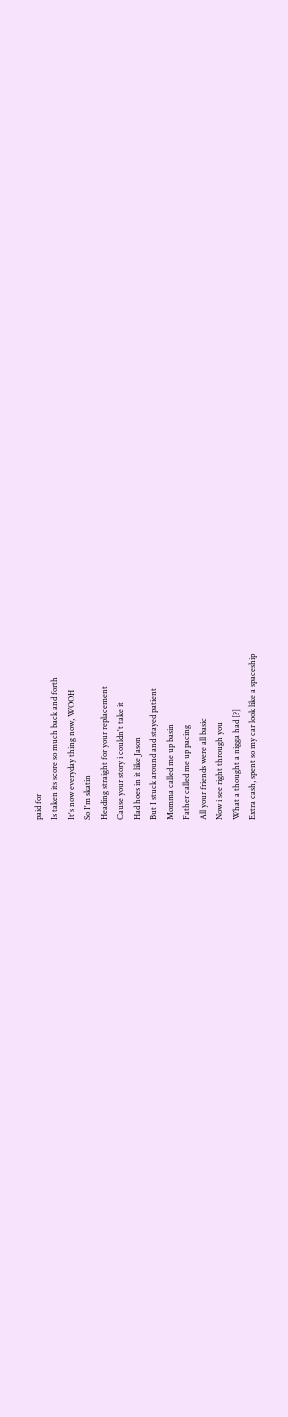paid for
Is taken its score so much back and forth
It's now everyday thing now, WOOH
So I'm skatin
Heading straight for your replacement
Cause your story i couldn't take it
Had hoes in it like Jason
But I stuck around and stayed patient
Momma called me up basin
Father called me up pacing
All your friends were all basic
Now i see right through you
What a thought a nigga had [?]
Extra cash, spent so my car look like a spaceship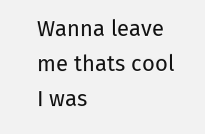Wanna leave me thats cool
I was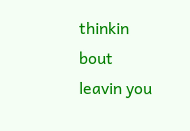thinkin bout leavin you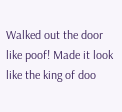Walked out the door like poof! Made it look like the king of doo